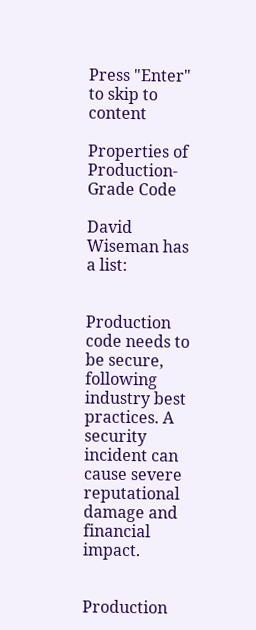Press "Enter" to skip to content

Properties of Production-Grade Code

David Wiseman has a list:


Production code needs to be secure, following industry best practices. A security incident can cause severe reputational damage and financial impact.


Production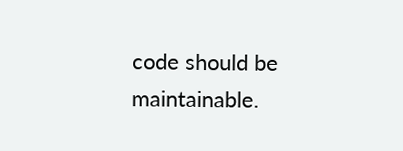code should be maintainable.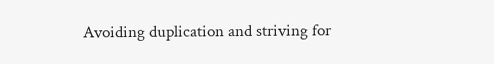Avoiding duplication and striving for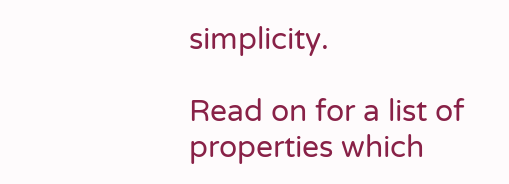simplicity.

Read on for a list of properties which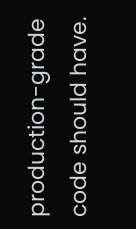production-grade code should have.